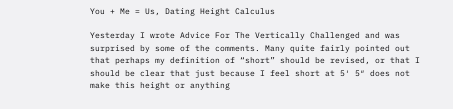You + Me = Us, Dating Height Calculus

Yesterday I wrote Advice For The Vertically Challenged and was surprised by some of the comments. Many quite fairly pointed out that perhaps my definition of “short” should be revised, or that I should be clear that just because I feel short at 5′ 5″ does not make this height or anything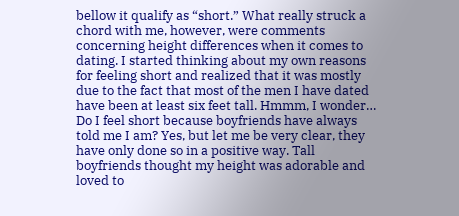bellow it qualify as “short.” What really struck a chord with me, however, were comments concerning height differences when it comes to dating. I started thinking about my own reasons for feeling short and realized that it was mostly due to the fact that most of the men I have dated have been at least six feet tall. Hmmm, I wonder… Do I feel short because boyfriends have always told me I am? Yes, but let me be very clear, they have only done so in a positive way. Tall boyfriends thought my height was adorable and loved to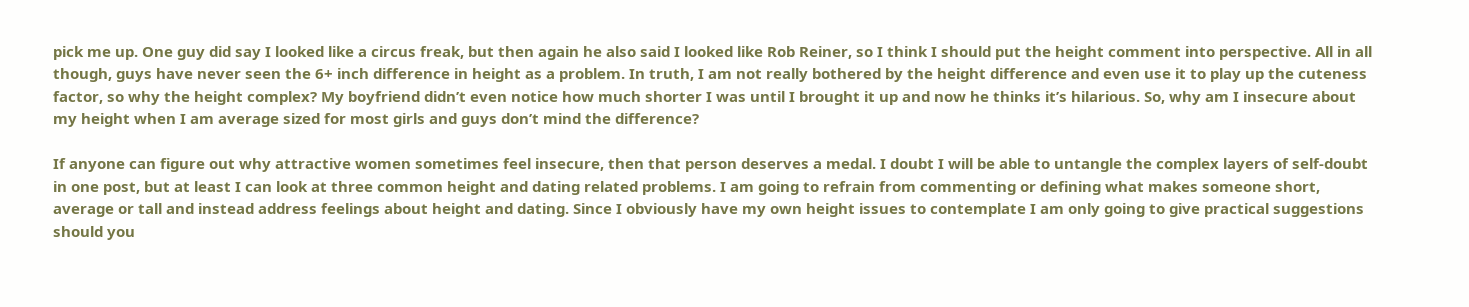pick me up. One guy did say I looked like a circus freak, but then again he also said I looked like Rob Reiner, so I think I should put the height comment into perspective. All in all though, guys have never seen the 6+ inch difference in height as a problem. In truth, I am not really bothered by the height difference and even use it to play up the cuteness factor, so why the height complex? My boyfriend didn’t even notice how much shorter I was until I brought it up and now he thinks it’s hilarious. So, why am I insecure about my height when I am average sized for most girls and guys don’t mind the difference?

If anyone can figure out why attractive women sometimes feel insecure, then that person deserves a medal. I doubt I will be able to untangle the complex layers of self-doubt in one post, but at least I can look at three common height and dating related problems. I am going to refrain from commenting or defining what makes someone short, average or tall and instead address feelings about height and dating. Since I obviously have my own height issues to contemplate I am only going to give practical suggestions should you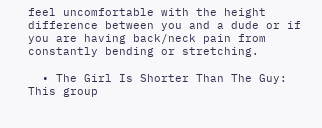feel uncomfortable with the height difference between you and a dude or if you are having back/neck pain from constantly bending or stretching.

  • The Girl Is Shorter Than The Guy: This group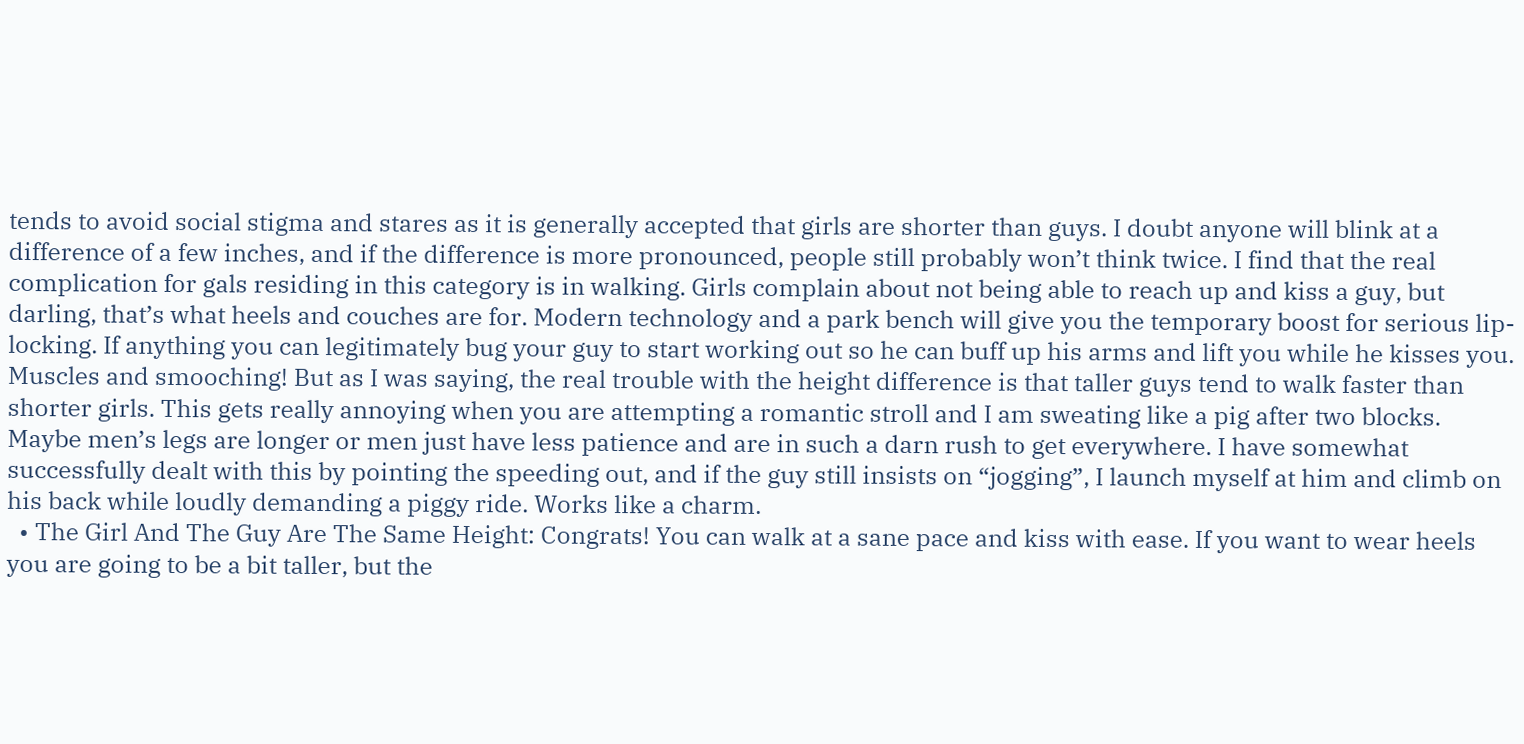tends to avoid social stigma and stares as it is generally accepted that girls are shorter than guys. I doubt anyone will blink at a difference of a few inches, and if the difference is more pronounced, people still probably won’t think twice. I find that the real complication for gals residing in this category is in walking. Girls complain about not being able to reach up and kiss a guy, but darling, that’s what heels and couches are for. Modern technology and a park bench will give you the temporary boost for serious lip-locking. If anything you can legitimately bug your guy to start working out so he can buff up his arms and lift you while he kisses you. Muscles and smooching! But as I was saying, the real trouble with the height difference is that taller guys tend to walk faster than shorter girls. This gets really annoying when you are attempting a romantic stroll and I am sweating like a pig after two blocks. Maybe men’s legs are longer or men just have less patience and are in such a darn rush to get everywhere. I have somewhat successfully dealt with this by pointing the speeding out, and if the guy still insists on “jogging”, I launch myself at him and climb on his back while loudly demanding a piggy ride. Works like a charm.
  • The Girl And The Guy Are The Same Height: Congrats! You can walk at a sane pace and kiss with ease. If you want to wear heels you are going to be a bit taller, but the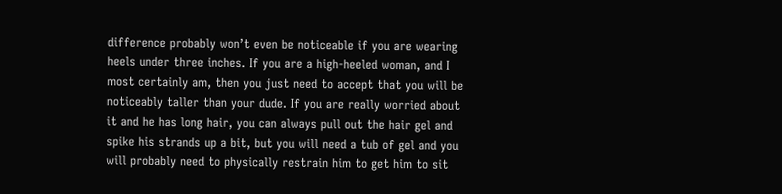difference probably won’t even be noticeable if you are wearing heels under three inches. If you are a high-heeled woman, and I most certainly am, then you just need to accept that you will be noticeably taller than your dude. If you are really worried about it and he has long hair, you can always pull out the hair gel and spike his strands up a bit, but you will need a tub of gel and you will probably need to physically restrain him to get him to sit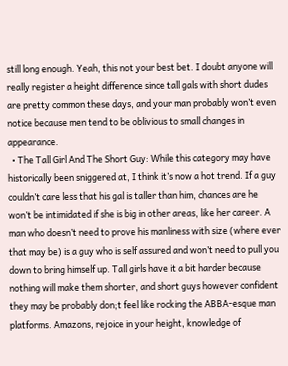still long enough. Yeah, this not your best bet. I doubt anyone will really register a height difference since tall gals with short dudes are pretty common these days, and your man probably won’t even notice because men tend to be oblivious to small changes in appearance.
  • The Tall Girl And The Short Guy: While this category may have historically been sniggered at, I think it’s now a hot trend. If a guy couldn’t care less that his gal is taller than him, chances are he won’t be intimidated if she is big in other areas, like her career. A man who doesn’t need to prove his manliness with size (where ever that may be) is a guy who is self assured and won’t need to pull you down to bring himself up. Tall girls have it a bit harder because nothing will make them shorter, and short guys however confident they may be probably don;t feel like rocking the ABBA-esque man platforms. Amazons, rejoice in your height, knowledge of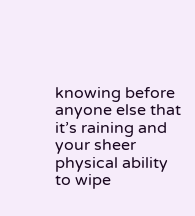knowing before anyone else that it’s raining and your sheer physical ability to wipe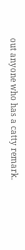out anyone who has a catty remark.